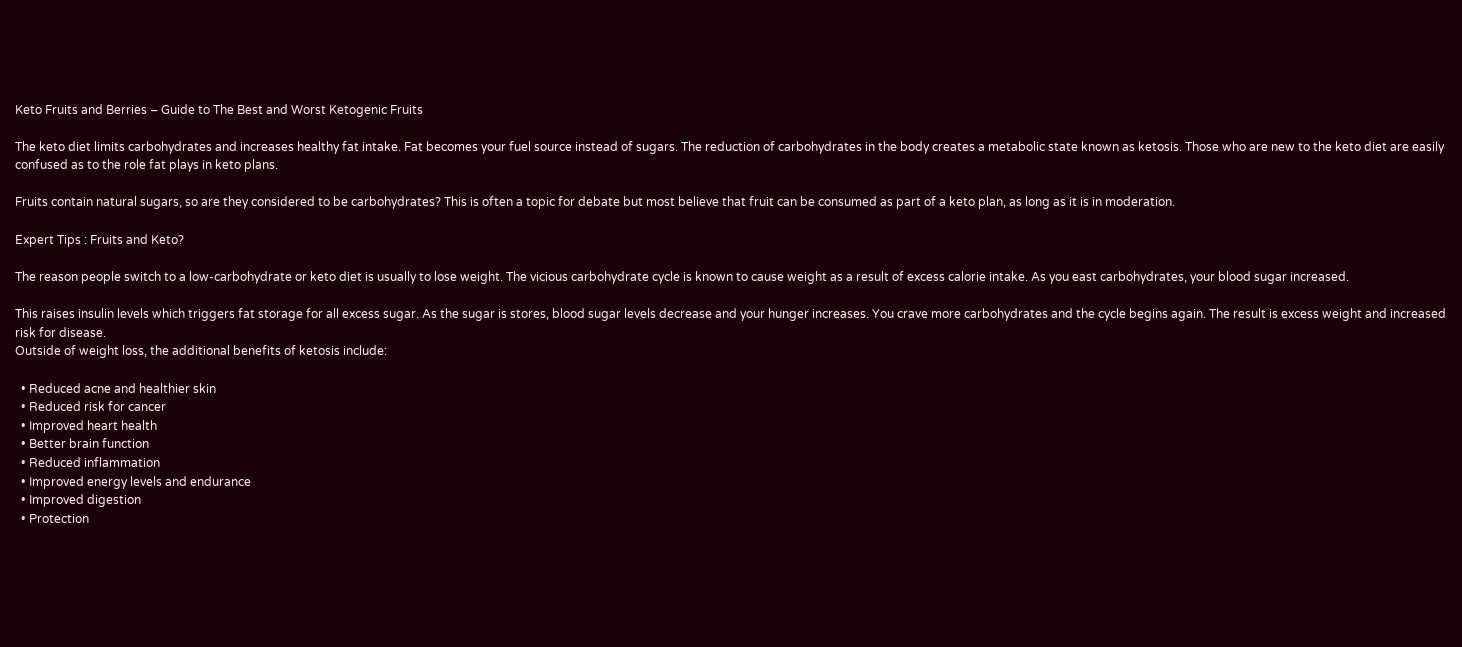Keto Fruits and Berries – Guide to The Best and Worst Ketogenic Fruits

The keto diet limits carbohydrates and increases healthy fat intake. Fat becomes your fuel source instead of sugars. The reduction of carbohydrates in the body creates a metabolic state known as ketosis. Those who are new to the keto diet are easily confused as to the role fat plays in keto plans.

Fruits contain natural sugars, so are they considered to be carbohydrates? This is often a topic for debate but most believe that fruit can be consumed as part of a keto plan, as long as it is in moderation.

Expert Tips : Fruits and Keto?

The reason people switch to a low-carbohydrate or keto diet is usually to lose weight. The vicious carbohydrate cycle is known to cause weight as a result of excess calorie intake. As you east carbohydrates, your blood sugar increased.

This raises insulin levels which triggers fat storage for all excess sugar. As the sugar is stores, blood sugar levels decrease and your hunger increases. You crave more carbohydrates and the cycle begins again. The result is excess weight and increased risk for disease.
Outside of weight loss, the additional benefits of ketosis include:

  • Reduced acne and healthier skin
  • Reduced risk for cancer
  • Improved heart health
  • Better brain function
  • Reduced inflammation
  • Improved energy levels and endurance
  • Improved digestion
  • Protection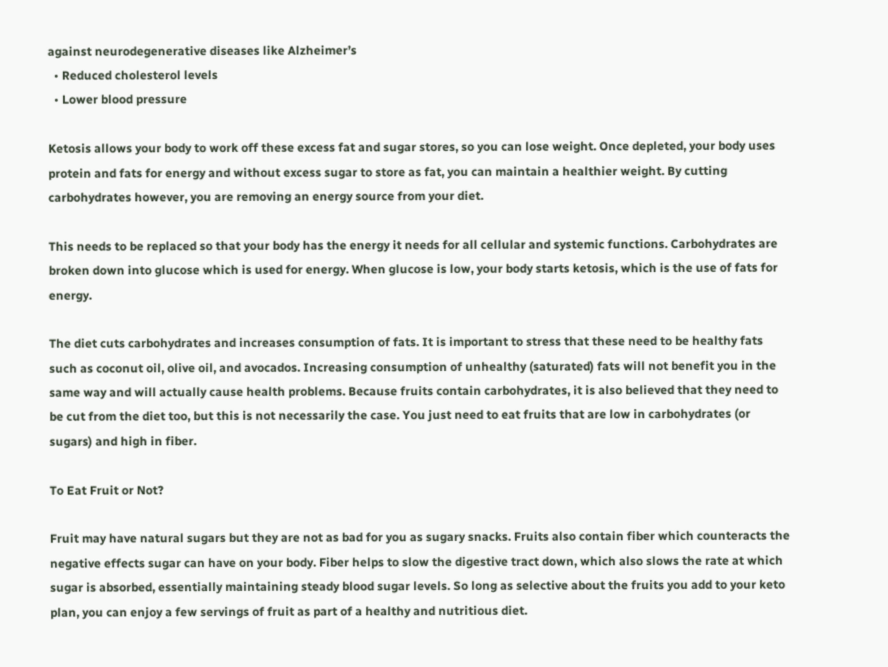against neurodegenerative diseases like Alzheimer’s
  • Reduced cholesterol levels
  • Lower blood pressure

Ketosis allows your body to work off these excess fat and sugar stores, so you can lose weight. Once depleted, your body uses protein and fats for energy and without excess sugar to store as fat, you can maintain a healthier weight. By cutting carbohydrates however, you are removing an energy source from your diet.

This needs to be replaced so that your body has the energy it needs for all cellular and systemic functions. Carbohydrates are broken down into glucose which is used for energy. When glucose is low, your body starts ketosis, which is the use of fats for energy.

The diet cuts carbohydrates and increases consumption of fats. It is important to stress that these need to be healthy fats such as coconut oil, olive oil, and avocados. Increasing consumption of unhealthy (saturated) fats will not benefit you in the same way and will actually cause health problems. Because fruits contain carbohydrates, it is also believed that they need to be cut from the diet too, but this is not necessarily the case. You just need to eat fruits that are low in carbohydrates (or sugars) and high in fiber.

To Eat Fruit or Not?

Fruit may have natural sugars but they are not as bad for you as sugary snacks. Fruits also contain fiber which counteracts the negative effects sugar can have on your body. Fiber helps to slow the digestive tract down, which also slows the rate at which sugar is absorbed, essentially maintaining steady blood sugar levels. So long as selective about the fruits you add to your keto plan, you can enjoy a few servings of fruit as part of a healthy and nutritious diet.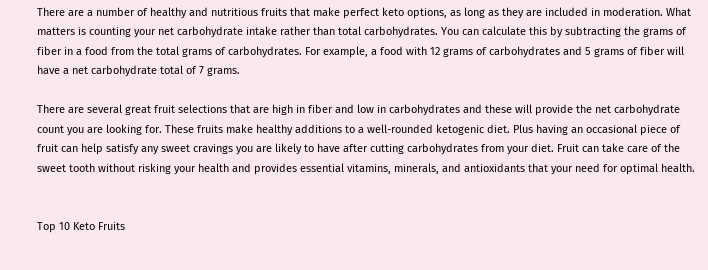There are a number of healthy and nutritious fruits that make perfect keto options, as long as they are included in moderation. What matters is counting your net carbohydrate intake rather than total carbohydrates. You can calculate this by subtracting the grams of fiber in a food from the total grams of carbohydrates. For example, a food with 12 grams of carbohydrates and 5 grams of fiber will have a net carbohydrate total of 7 grams.

There are several great fruit selections that are high in fiber and low in carbohydrates and these will provide the net carbohydrate count you are looking for. These fruits make healthy additions to a well-rounded ketogenic diet. Plus having an occasional piece of fruit can help satisfy any sweet cravings you are likely to have after cutting carbohydrates from your diet. Fruit can take care of the sweet tooth without risking your health and provides essential vitamins, minerals, and antioxidants that your need for optimal health.


Top 10 Keto Fruits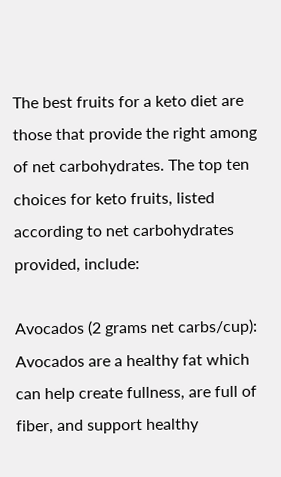The best fruits for a keto diet are those that provide the right among of net carbohydrates. The top ten choices for keto fruits, listed according to net carbohydrates provided, include:

Avocados (2 grams net carbs/cup): Avocados are a healthy fat which can help create fullness, are full of fiber, and support healthy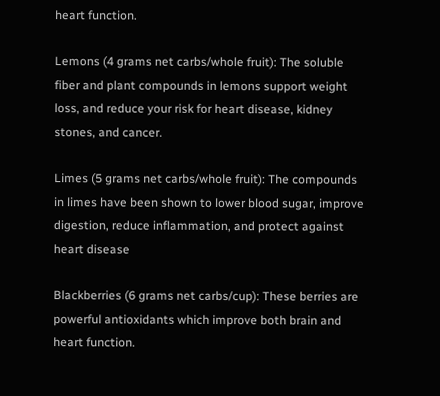heart function.

Lemons (4 grams net carbs/whole fruit): The soluble fiber and plant compounds in lemons support weight loss, and reduce your risk for heart disease, kidney stones, and cancer.

Limes (5 grams net carbs/whole fruit): The compounds in limes have been shown to lower blood sugar, improve digestion, reduce inflammation, and protect against heart disease

Blackberries (6 grams net carbs/cup): These berries are powerful antioxidants which improve both brain and heart function.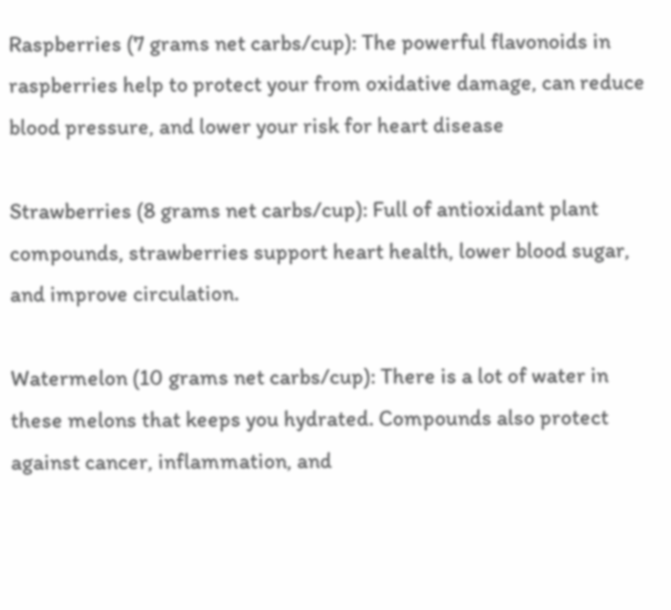Raspberries (7 grams net carbs/cup): The powerful flavonoids in raspberries help to protect your from oxidative damage, can reduce blood pressure, and lower your risk for heart disease

Strawberries (8 grams net carbs/cup): Full of antioxidant plant compounds, strawberries support heart health, lower blood sugar, and improve circulation.

Watermelon (10 grams net carbs/cup): There is a lot of water in these melons that keeps you hydrated. Compounds also protect against cancer, inflammation, and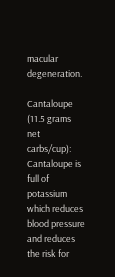macular degeneration.

Cantaloupe (11.5 grams net carbs/cup): Cantaloupe is full of potassium which reduces blood pressure and reduces the risk for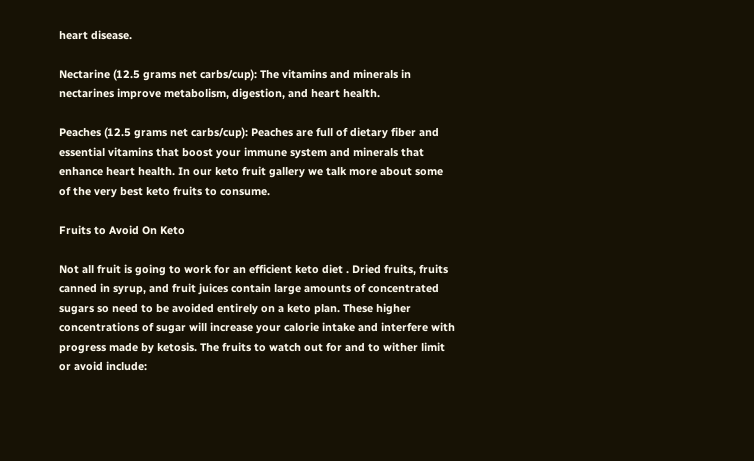heart disease.

Nectarine (12.5 grams net carbs/cup): The vitamins and minerals in nectarines improve metabolism, digestion, and heart health.

Peaches (12.5 grams net carbs/cup): Peaches are full of dietary fiber and essential vitamins that boost your immune system and minerals that enhance heart health. In our keto fruit gallery we talk more about some of the very best keto fruits to consume.

Fruits to Avoid On Keto

Not all fruit is going to work for an efficient keto diet . Dried fruits, fruits canned in syrup, and fruit juices contain large amounts of concentrated sugars so need to be avoided entirely on a keto plan. These higher concentrations of sugar will increase your calorie intake and interfere with progress made by ketosis. The fruits to watch out for and to wither limit or avoid include: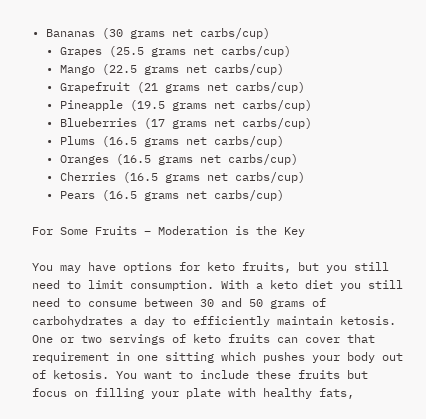• Bananas (30 grams net carbs/cup)
  • Grapes (25.5 grams net carbs/cup)
  • Mango (22.5 grams net carbs/cup)
  • Grapefruit (21 grams net carbs/cup)
  • Pineapple (19.5 grams net carbs/cup)
  • Blueberries (17 grams net carbs/cup)
  • Plums (16.5 grams net carbs/cup)
  • Oranges (16.5 grams net carbs/cup)
  • Cherries (16.5 grams net carbs/cup)
  • Pears (16.5 grams net carbs/cup)

For Some Fruits – Moderation is the Key

You may have options for keto fruits, but you still need to limit consumption. With a keto diet you still need to consume between 30 and 50 grams of carbohydrates a day to efficiently maintain ketosis. One or two servings of keto fruits can cover that requirement in one sitting which pushes your body out of ketosis. You want to include these fruits but focus on filling your plate with healthy fats,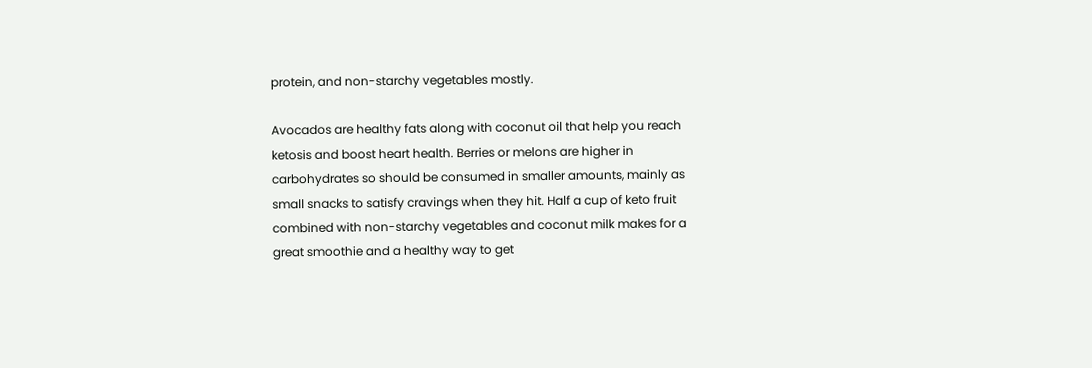protein, and non-starchy vegetables mostly.

Avocados are healthy fats along with coconut oil that help you reach ketosis and boost heart health. Berries or melons are higher in carbohydrates so should be consumed in smaller amounts, mainly as small snacks to satisfy cravings when they hit. Half a cup of keto fruit combined with non-starchy vegetables and coconut milk makes for a great smoothie and a healthy way to get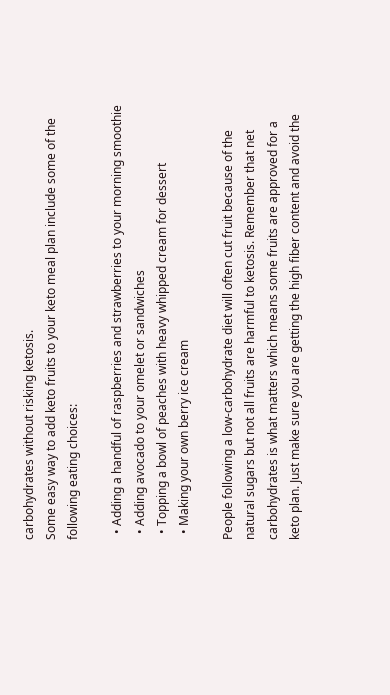carbohydrates without risking ketosis.
Some easy way to add keto fruits to your keto meal plan include some of the following eating choices:

  • Adding a handful of raspberries and strawberries to your morning smoothie
  • Adding avocado to your omelet or sandwiches
  • Topping a bowl of peaches with heavy whipped cream for dessert
  • Making your own berry ice cream

People following a low-carbohydrate diet will often cut fruit because of the natural sugars but not all fruits are harmful to ketosis. Remember that net carbohydrates is what matters which means some fruits are approved for a keto plan. Just make sure you are getting the high fiber content and avoid the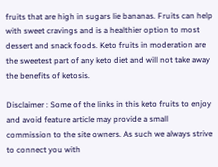fruits that are high in sugars lie bananas. Fruits can help with sweet cravings and is a healthier option to most dessert and snack foods. Keto fruits in moderation are the sweetest part of any keto diet and will not take away the benefits of ketosis.

Disclaimer : Some of the links in this keto fruits to enjoy and avoid feature article may provide a small commission to the site owners. As such we always strive to connect you with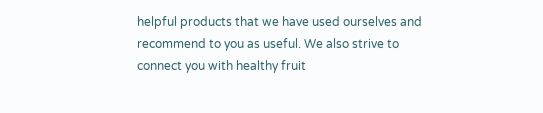helpful products that we have used ourselves and recommend to you as useful. We also strive to connect you with healthy fruit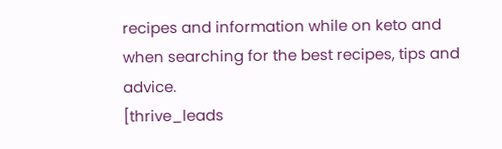recipes and information while on keto and when searching for the best recipes, tips and advice.
[thrive_leads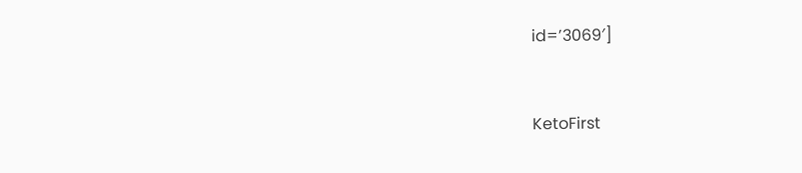id=’3069′]


KetoFirst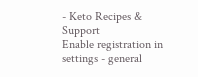- Keto Recipes & Support
Enable registration in settings - general